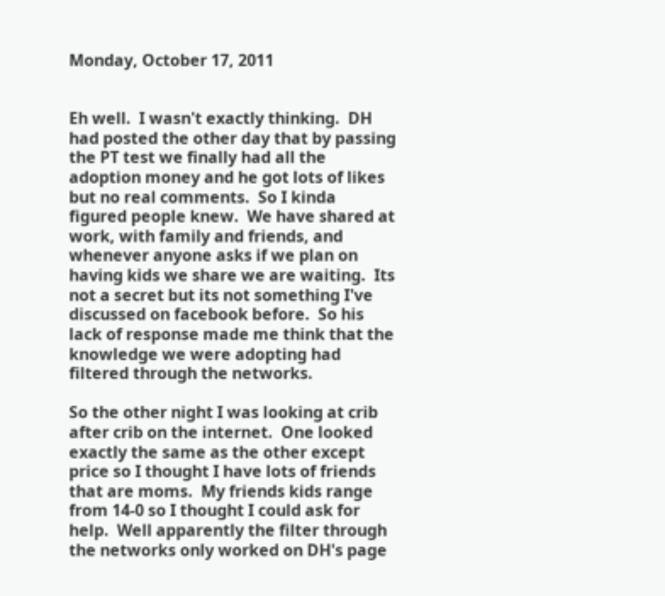Monday, October 17, 2011


Eh well.  I wasn't exactly thinking.  DH had posted the other day that by passing the PT test we finally had all the adoption money and he got lots of likes but no real comments.  So I kinda figured people knew.  We have shared at work, with family and friends, and whenever anyone asks if we plan on having kids we share we are waiting.  Its not a secret but its not something I've discussed on facebook before.  So his lack of response made me think that the knowledge we were adopting had filtered through the networks.

So the other night I was looking at crib after crib on the internet.  One looked exactly the same as the other except price so I thought I have lots of friends that are moms.  My friends kids range from 14-0 so I thought I could ask for help.  Well apparently the filter through the networks only worked on DH's page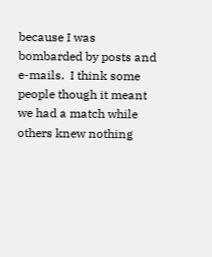because I was bombarded by posts and e-mails.  I think some people though it meant we had a match while others knew nothing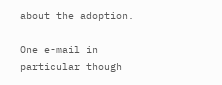about the adoption.

One e-mail in particular though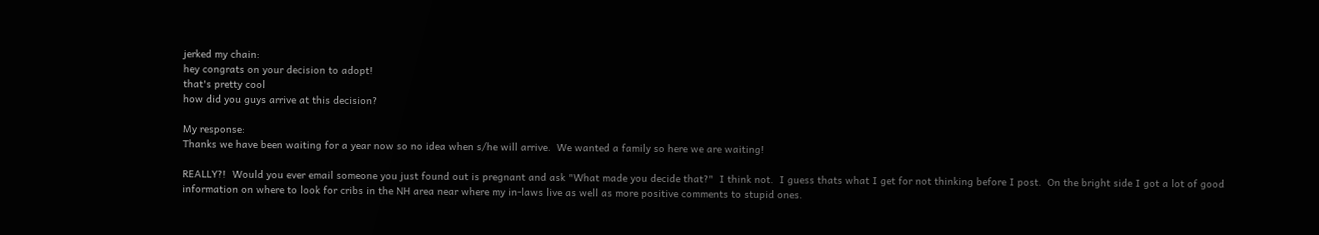jerked my chain:
hey congrats on your decision to adopt!
that's pretty cool
how did you guys arrive at this decision?

My response:
Thanks we have been waiting for a year now so no idea when s/he will arrive.  We wanted a family so here we are waiting!

REALLY?!  Would you ever email someone you just found out is pregnant and ask "What made you decide that?"  I think not.  I guess thats what I get for not thinking before I post.  On the bright side I got a lot of good information on where to look for cribs in the NH area near where my in-laws live as well as more positive comments to stupid ones.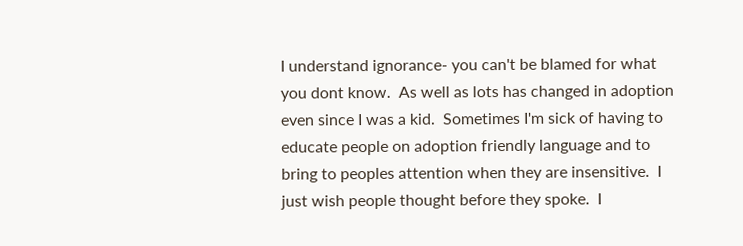I understand ignorance- you can't be blamed for what you dont know.  As well as lots has changed in adoption even since I was a kid.  Sometimes I'm sick of having to educate people on adoption friendly language and to bring to peoples attention when they are insensitive.  I just wish people thought before they spoke.  I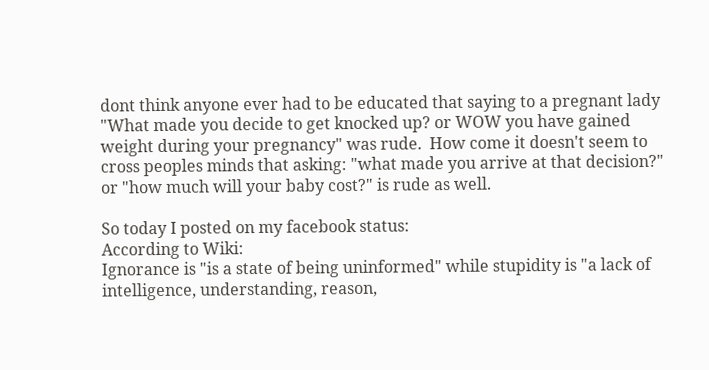dont think anyone ever had to be educated that saying to a pregnant lady "What made you decide to get knocked up? or WOW you have gained weight during your pregnancy" was rude.  How come it doesn't seem to cross peoples minds that asking: "what made you arrive at that decision?"  or "how much will your baby cost?" is rude as well.

So today I posted on my facebook status:
According to Wiki:
Ignorance is "is a state of being uninformed" while stupidity is "a lack of intelligence, understanding, reason,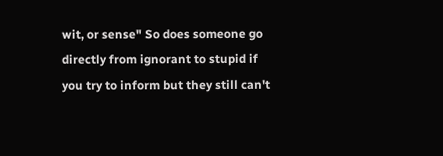wit, or sense" So does someone go directly from ignorant to stupid if you try to inform but they still can't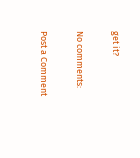get it?

No comments:

Post a Comment